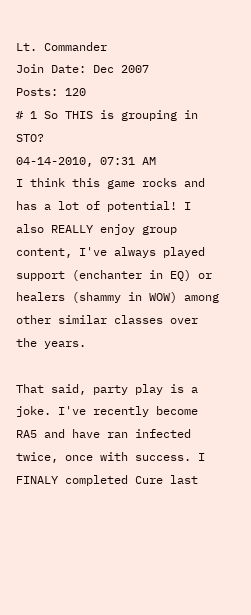Lt. Commander
Join Date: Dec 2007
Posts: 120
# 1 So THIS is grouping in STO?
04-14-2010, 07:31 AM
I think this game rocks and has a lot of potential! I also REALLY enjoy group content, I've always played support (enchanter in EQ) or healers (shammy in WOW) among other similar classes over the years.

That said, party play is a joke. I've recently become RA5 and have ran infected twice, once with success. I FINALY completed Cure last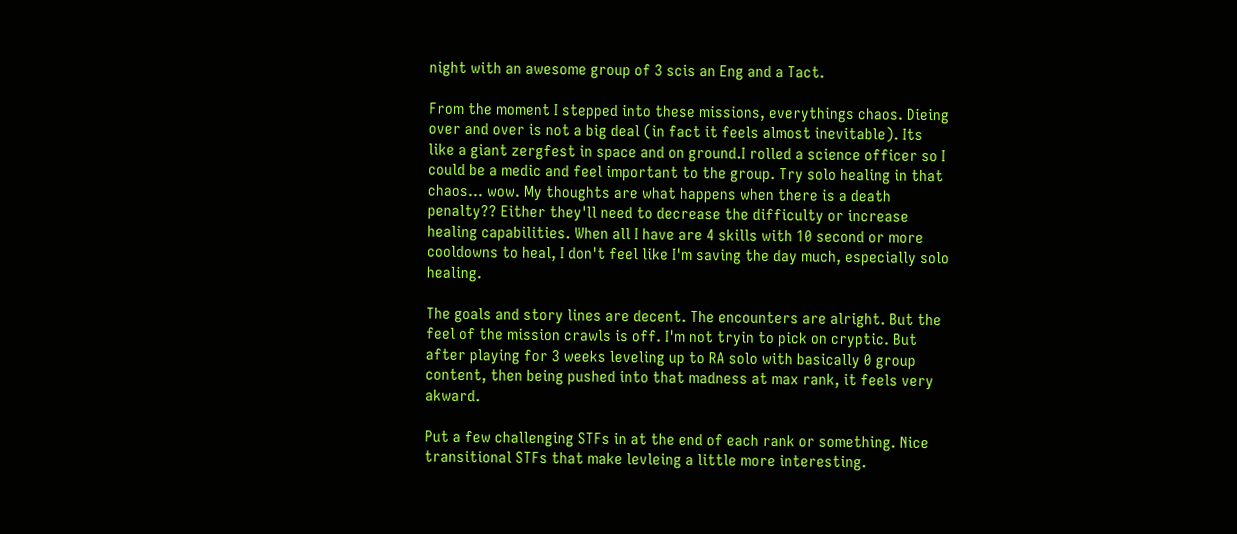night with an awesome group of 3 scis an Eng and a Tact.

From the moment I stepped into these missions, everythings chaos. Dieing over and over is not a big deal (in fact it feels almost inevitable). Its like a giant zergfest in space and on ground.I rolled a science officer so I could be a medic and feel important to the group. Try solo healing in that chaos... wow. My thoughts are what happens when there is a death penalty?? Either they'll need to decrease the difficulty or increase healing capabilities. When all I have are 4 skills with 10 second or more cooldowns to heal, I don't feel like I'm saving the day much, especially solo healing.

The goals and story lines are decent. The encounters are alright. But the feel of the mission crawls is off. I'm not tryin to pick on cryptic. But after playing for 3 weeks leveling up to RA solo with basically 0 group content, then being pushed into that madness at max rank, it feels very akward.

Put a few challenging STFs in at the end of each rank or something. Nice transitional STFs that make levleing a little more interesting.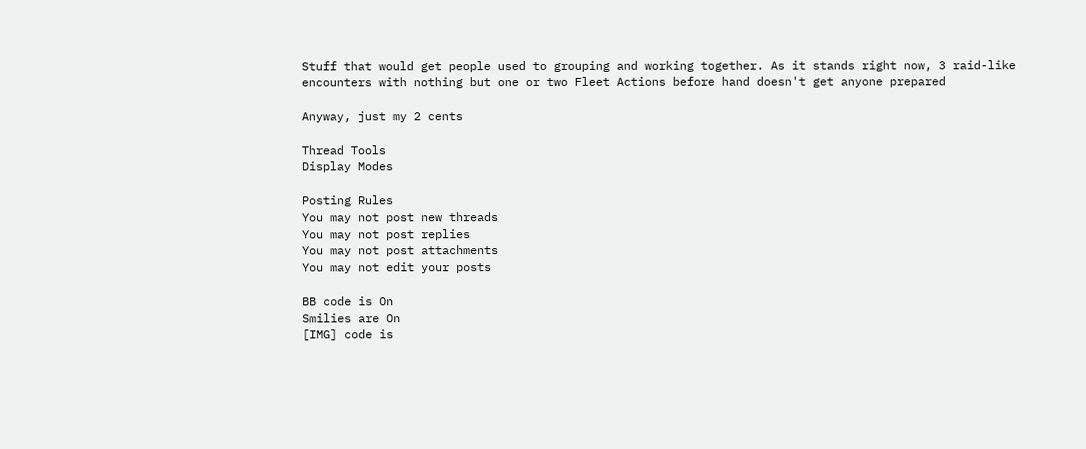Stuff that would get people used to grouping and working together. As it stands right now, 3 raid-like encounters with nothing but one or two Fleet Actions before hand doesn't get anyone prepared

Anyway, just my 2 cents

Thread Tools
Display Modes

Posting Rules
You may not post new threads
You may not post replies
You may not post attachments
You may not edit your posts

BB code is On
Smilies are On
[IMG] code is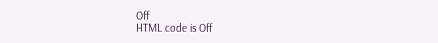Off
HTML code is Off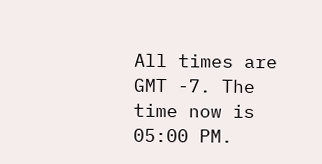All times are GMT -7. The time now is 05:00 PM.